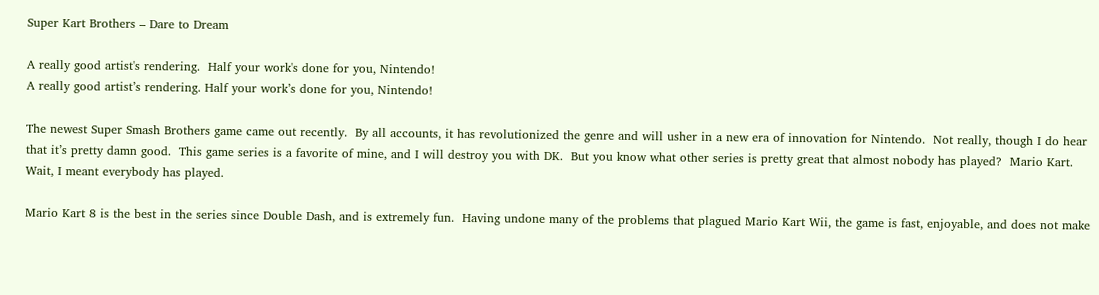Super Kart Brothers – Dare to Dream

A really good artist's rendering.  Half your work's done for you, Nintendo!
A really good artist’s rendering. Half your work’s done for you, Nintendo!

The newest Super Smash Brothers game came out recently.  By all accounts, it has revolutionized the genre and will usher in a new era of innovation for Nintendo.  Not really, though I do hear that it’s pretty damn good.  This game series is a favorite of mine, and I will destroy you with DK.  But you know what other series is pretty great that almost nobody has played?  Mario Kart.  Wait, I meant everybody has played.

Mario Kart 8 is the best in the series since Double Dash, and is extremely fun.  Having undone many of the problems that plagued Mario Kart Wii, the game is fast, enjoyable, and does not make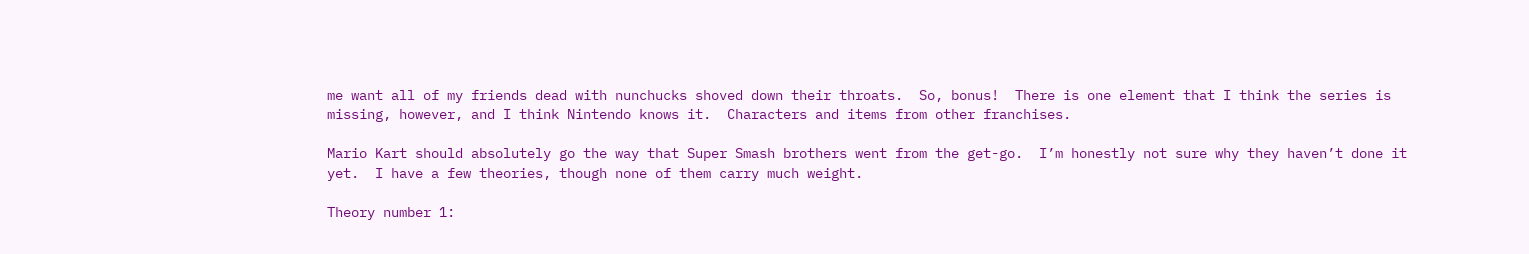me want all of my friends dead with nunchucks shoved down their throats.  So, bonus!  There is one element that I think the series is missing, however, and I think Nintendo knows it.  Characters and items from other franchises.

Mario Kart should absolutely go the way that Super Smash brothers went from the get-go.  I’m honestly not sure why they haven’t done it yet.  I have a few theories, though none of them carry much weight.

Theory number 1: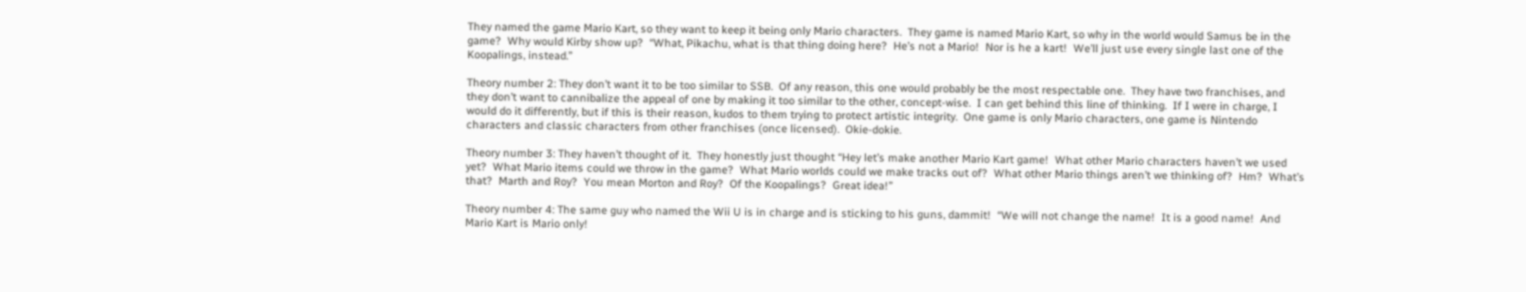They named the game Mario Kart, so they want to keep it being only Mario characters.  They game is named Mario Kart, so why in the world would Samus be in the game?  Why would Kirby show up?  “What, Pikachu, what is that thing doing here?  He’s not a Mario!  Nor is he a kart!  We’ll just use every single last one of the Koopalings, instead.”

Theory number 2: They don’t want it to be too similar to SSB.  Of any reason, this one would probably be the most respectable one.  They have two franchises, and they don’t want to cannibalize the appeal of one by making it too similar to the other, concept-wise.  I can get behind this line of thinking.  If I were in charge, I would do it differently, but if this is their reason, kudos to them trying to protect artistic integrity.  One game is only Mario characters, one game is Nintendo characters and classic characters from other franchises (once licensed).  Okie-dokie.

Theory number 3: They haven’t thought of it.  They honestly just thought “Hey let’s make another Mario Kart game!  What other Mario characters haven’t we used yet?  What Mario items could we throw in the game?  What Mario worlds could we make tracks out of?  What other Mario things aren’t we thinking of?  Hm?  What’s that?  Marth and Roy?  You mean Morton and Roy?  Of the Koopalings?  Great idea!”

Theory number 4: The same guy who named the Wii U is in charge and is sticking to his guns, dammit!  “We will not change the name!  It is a good name!  And Mario Kart is Mario only!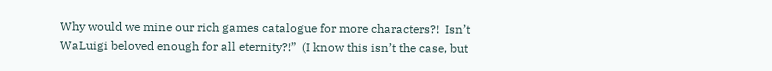Why would we mine our rich games catalogue for more characters?!  Isn’t WaLuigi beloved enough for all eternity?!”  (I know this isn’t the case, but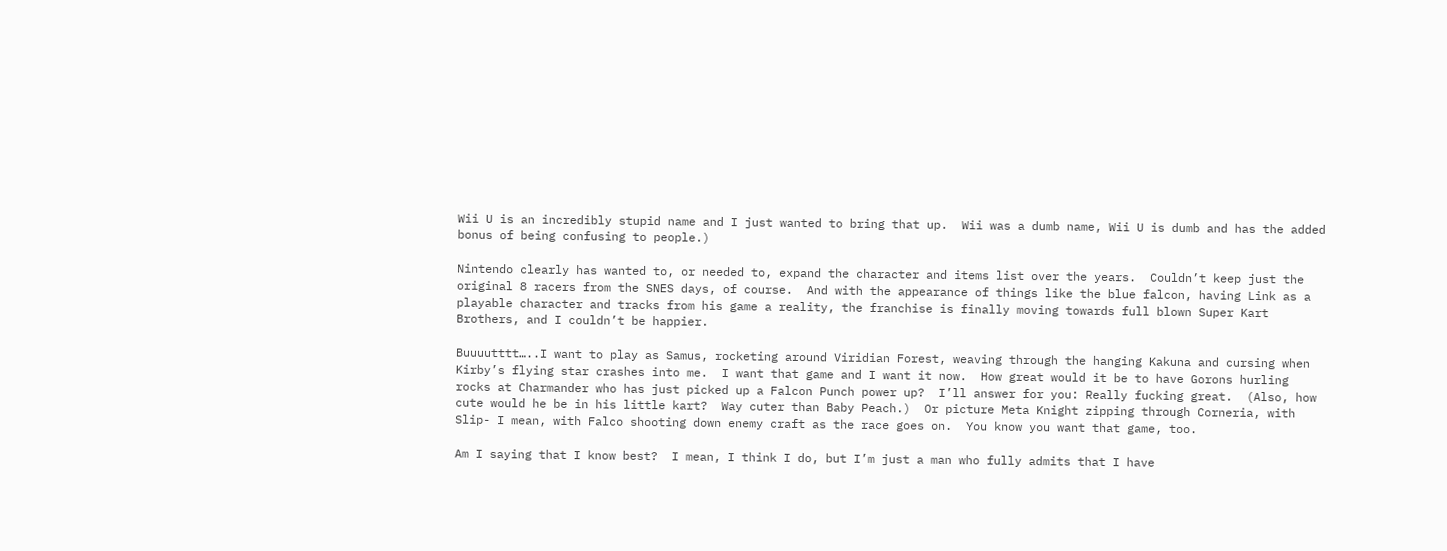Wii U is an incredibly stupid name and I just wanted to bring that up.  Wii was a dumb name, Wii U is dumb and has the added bonus of being confusing to people.)

Nintendo clearly has wanted to, or needed to, expand the character and items list over the years.  Couldn’t keep just the original 8 racers from the SNES days, of course.  And with the appearance of things like the blue falcon, having Link as a playable character and tracks from his game a reality, the franchise is finally moving towards full blown Super Kart Brothers, and I couldn’t be happier.

Buuuutttt…..I want to play as Samus, rocketing around Viridian Forest, weaving through the hanging Kakuna and cursing when Kirby’s flying star crashes into me.  I want that game and I want it now.  How great would it be to have Gorons hurling rocks at Charmander who has just picked up a Falcon Punch power up?  I’ll answer for you: Really fucking great.  (Also, how cute would he be in his little kart?  Way cuter than Baby Peach.)  Or picture Meta Knight zipping through Corneria, with Slip- I mean, with Falco shooting down enemy craft as the race goes on.  You know you want that game, too.

Am I saying that I know best?  I mean, I think I do, but I’m just a man who fully admits that I have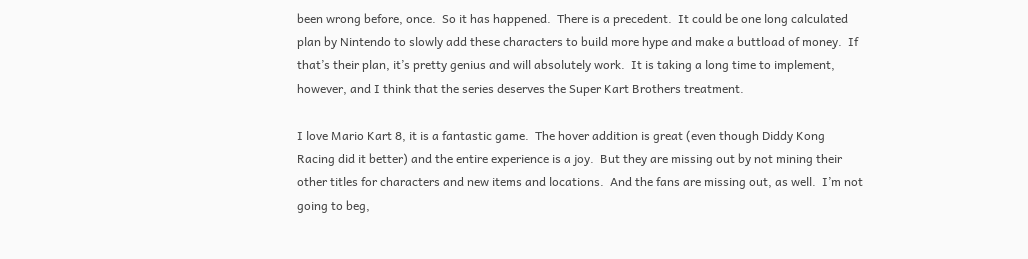been wrong before, once.  So it has happened.  There is a precedent.  It could be one long calculated plan by Nintendo to slowly add these characters to build more hype and make a buttload of money.  If that’s their plan, it’s pretty genius and will absolutely work.  It is taking a long time to implement, however, and I think that the series deserves the Super Kart Brothers treatment.

I love Mario Kart 8, it is a fantastic game.  The hover addition is great (even though Diddy Kong Racing did it better) and the entire experience is a joy.  But they are missing out by not mining their other titles for characters and new items and locations.  And the fans are missing out, as well.  I’m not going to beg,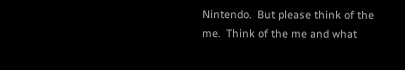Nintendo.  But please think of the me.  Think of the me and what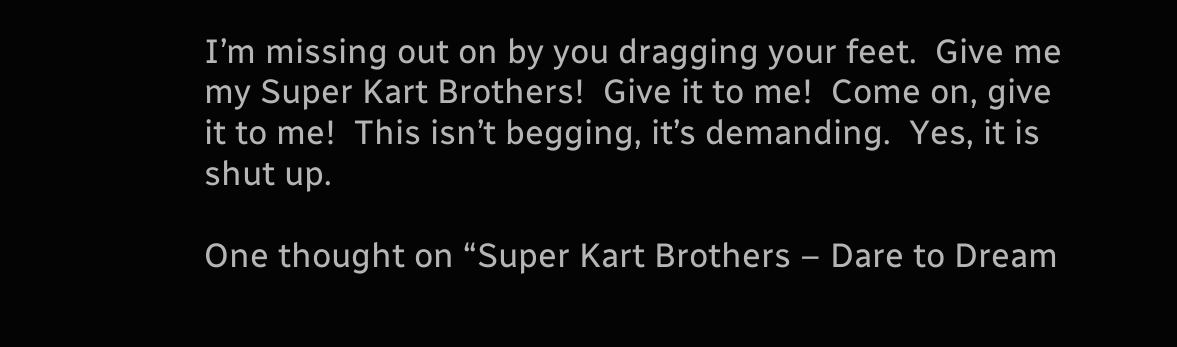I’m missing out on by you dragging your feet.  Give me my Super Kart Brothers!  Give it to me!  Come on, give it to me!  This isn’t begging, it’s demanding.  Yes, it is shut up.

One thought on “Super Kart Brothers – Dare to Dream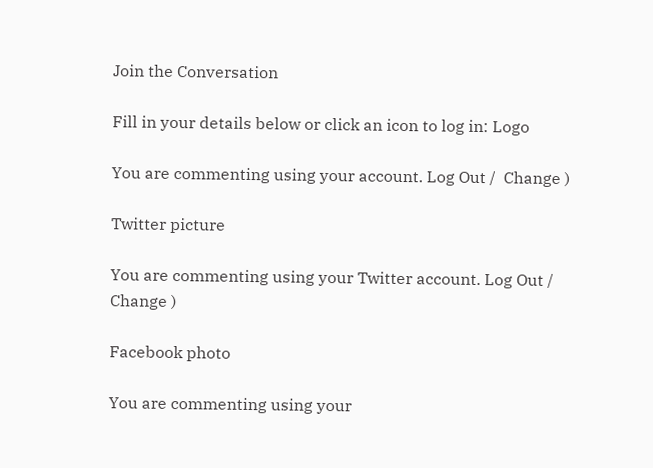Join the Conversation

Fill in your details below or click an icon to log in: Logo

You are commenting using your account. Log Out /  Change )

Twitter picture

You are commenting using your Twitter account. Log Out /  Change )

Facebook photo

You are commenting using your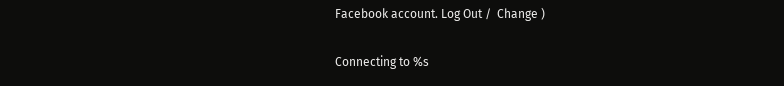Facebook account. Log Out /  Change )

Connecting to %s